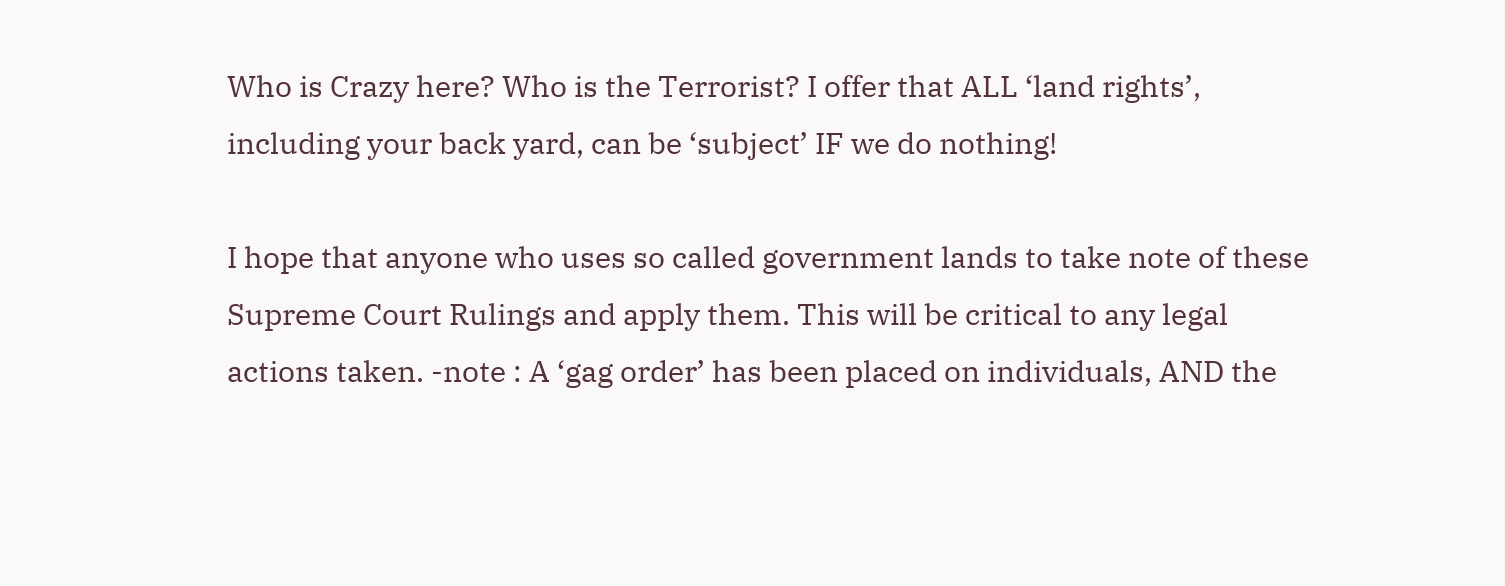Who is Crazy here? Who is the Terrorist? I offer that ALL ‘land rights’, including your back yard, can be ‘subject’ IF we do nothing!

I hope that anyone who uses so called government lands to take note of these Supreme Court Rulings and apply them. This will be critical to any legal actions taken. -note : A ‘gag order’ has been placed on individuals, AND the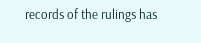records of the rulings has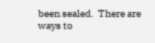been sealed.  There are ways to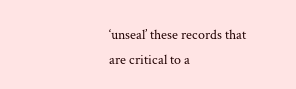‘unseal’ these records that are critical to a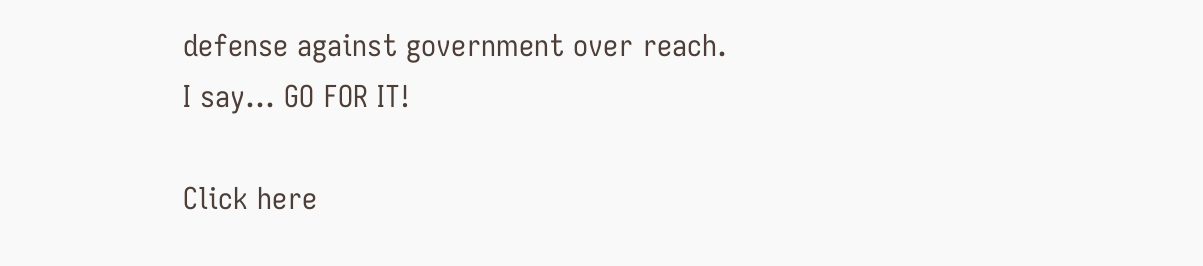defense against government over reach.
I say… GO FOR IT!

Click here